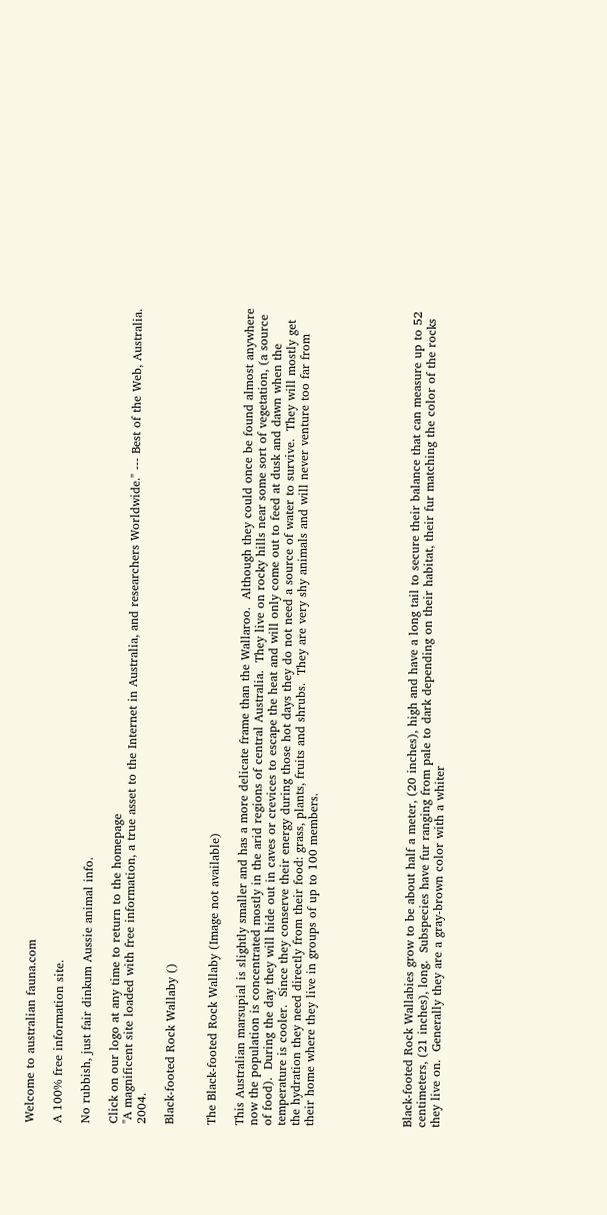Welcome to australian fauna.com

A 100% free information site.

No rubbish, just fair dinkum Aussie animal info.

Click on our logo at any time to return to the homepage
"A magnificent site loaded with free information, a true asset to the Internet in Australia, and researchers Worldwide." --- Best of the Web, Australia. 2004.

Black-footed Rock Wallaby ()


The Black-footed Rock Wallaby (Image not available)

This Australian marsupial is slightly smaller and has a more delicate frame than the Wallaroo.  Although they could once be found almost anywhere now the population is concentrated mostly in the arid regions of central Australia.  They live on rocky hills near some sort of vegetation, (a source of food).  During the day they will hide out in caves or crevices to escape the heat and will only come out to feed at dusk and dawn when the temperature is cooler.  Since they conserve their energy during those hot days they do not need a source of water to survive.  They will mostly get the hydration they need directly from their food: grass, plants, fruits and shrubs.  They are very shy animals and will never venture too far from their home where they live in groups of up to 100 members.






Black-footed Rock Wallabies grow to be about half a meter, (20 inches), high and have a long tail to secure their balance that can measure up to 52 centimeters, (21 inches), long.  Subspecies have fur ranging from pale to dark depending on their habitat, their fur matching the color of the rocks they live on.  Generally they are a gray-brown color with a whiter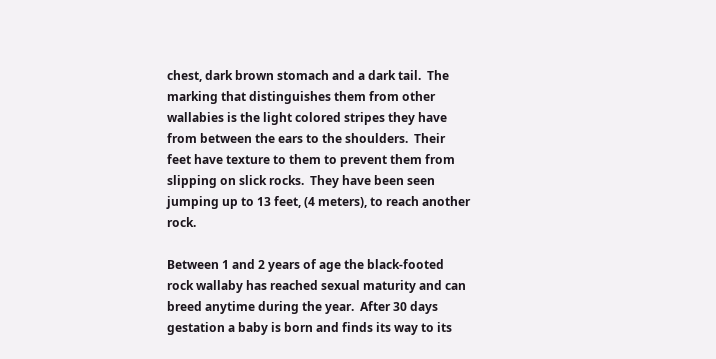chest, dark brown stomach and a dark tail.  The marking that distinguishes them from other wallabies is the light colored stripes they have from between the ears to the shoulders.  Their feet have texture to them to prevent them from slipping on slick rocks.  They have been seen jumping up to 13 feet, (4 meters), to reach another rock.

Between 1 and 2 years of age the black-footed rock wallaby has reached sexual maturity and can breed anytime during the year.  After 30 days gestation a baby is born and finds its way to its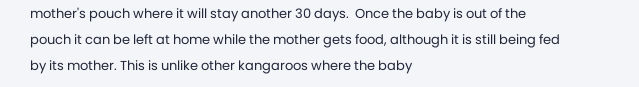mother's pouch where it will stay another 30 days.  Once the baby is out of the pouch it can be left at home while the mother gets food, although it is still being fed by its mother. This is unlike other kangaroos where the baby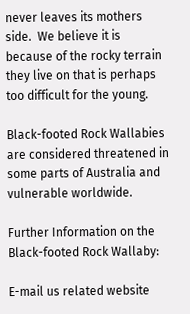never leaves its mothers side.  We believe it is because of the rocky terrain they live on that is perhaps too difficult for the young.

Black-footed Rock Wallabies are considered threatened in some parts of Australia and vulnerable worldwide.

Further Information on the Black-footed Rock Wallaby:

E-mail us related website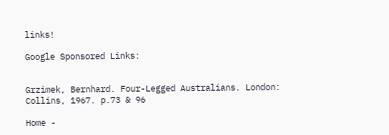links!

Google Sponsored Links:


Grzimek, Bernhard. Four-Legged Australians. London: Collins, 1967. p.73 & 96

Home -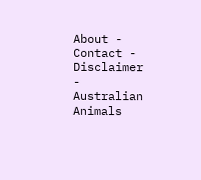About - Contact - Disclaimer - Australian Animals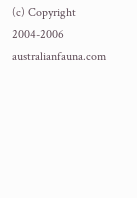(c) Copyright 2004-2006 australianfauna.com